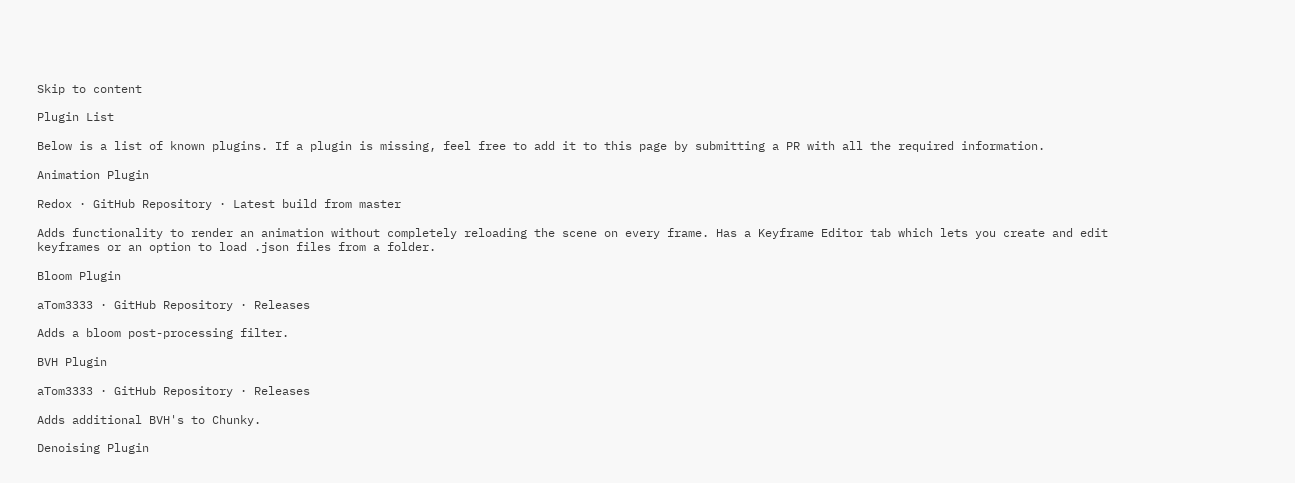Skip to content

Plugin List

Below is a list of known plugins. If a plugin is missing, feel free to add it to this page by submitting a PR with all the required information.

Animation Plugin

Redox · GitHub Repository · Latest build from master

Adds functionality to render an animation without completely reloading the scene on every frame. Has a Keyframe Editor tab which lets you create and edit keyframes or an option to load .json files from a folder.

Bloom Plugin

aTom3333 · GitHub Repository · Releases

Adds a bloom post-processing filter.

BVH Plugin

aTom3333 · GitHub Repository · Releases

Adds additional BVH's to Chunky.

Denoising Plugin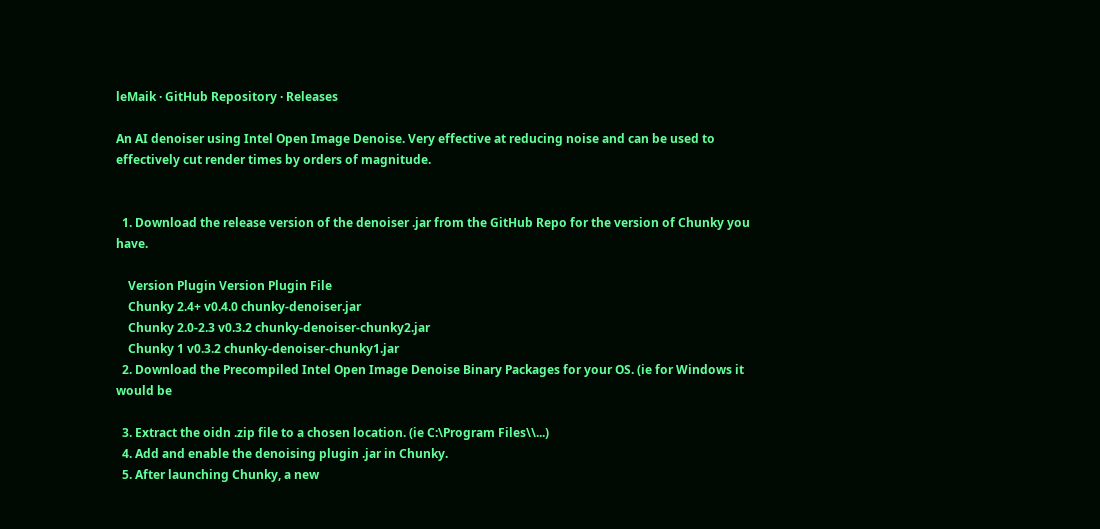leMaik · GitHub Repository · Releases

An AI denoiser using Intel Open Image Denoise. Very effective at reducing noise and can be used to effectively cut render times by orders of magnitude.


  1. Download the release version of the denoiser .jar from the GitHub Repo for the version of Chunky you have.

    Version Plugin Version Plugin File
    Chunky 2.4+ v0.4.0 chunky-denoiser.jar
    Chunky 2.0-2.3 v0.3.2 chunky-denoiser-chunky2.jar
    Chunky 1 v0.3.2 chunky-denoiser-chunky1.jar
  2. Download the Precompiled Intel Open Image Denoise Binary Packages for your OS. (ie for Windows it would be

  3. Extract the oidn .zip file to a chosen location. (ie C:\Program Files\\...)
  4. Add and enable the denoising plugin .jar in Chunky.
  5. After launching Chunky, a new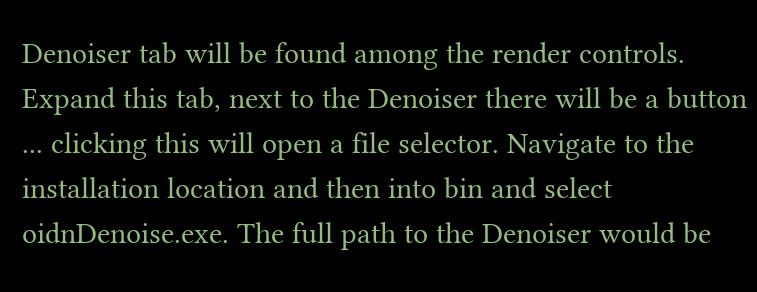Denoiser tab will be found among the render controls. Expand this tab, next to the Denoiser there will be a button ... clicking this will open a file selector. Navigate to the installation location and then into bin and select oidnDenoise.exe. The full path to the Denoiser would be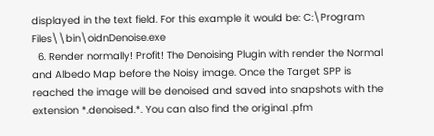displayed in the text field. For this example it would be: C:\Program Files\\bin\oidnDenoise.exe
  6. Render normally! Profit! The Denoising Plugin with render the Normal and Albedo Map before the Noisy image. Once the Target SPP is reached the image will be denoised and saved into snapshots with the extension *.denoised.*. You can also find the original .pfm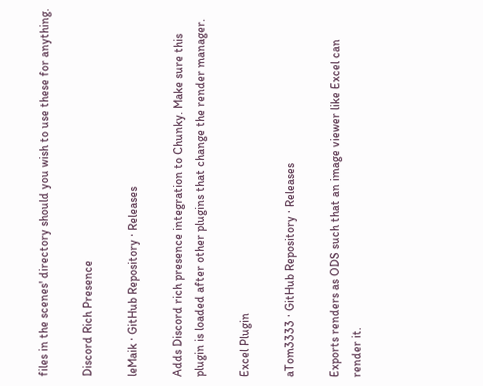files in the scenes' directory should you wish to use these for anything.

Discord Rich Presence

leMaik · GitHub Repository · Releases

Adds Discord rich presence integration to Chunky. Make sure this plugin is loaded after other plugins that change the render manager.

Excel Plugin

aTom3333 · GitHub Repository · Releases

Exports renders as ODS such that an image viewer like Excel can render it.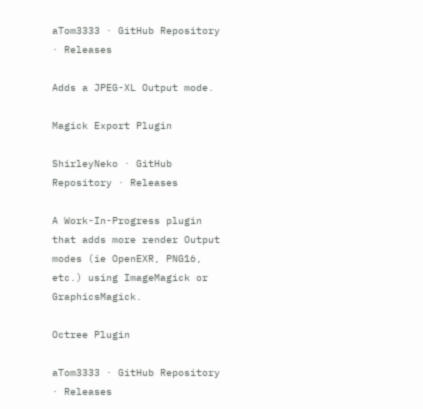aTom3333 · GitHub Repository · Releases

Adds a JPEG-XL Output mode.

Magick Export Plugin

ShirleyNeko · GitHub Repository · Releases

A Work-In-Progress plugin that adds more render Output modes (ie OpenEXR, PNG16, etc.) using ImageMagick or GraphicsMagick.

Octree Plugin

aTom3333 · GitHub Repository · Releases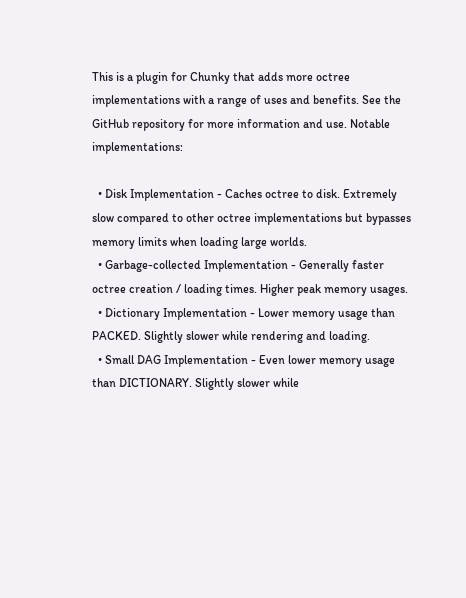This is a plugin for Chunky that adds more octree implementations with a range of uses and benefits. See the GitHub repository for more information and use. Notable implementations:

  • Disk Implementation - Caches octree to disk. Extremely slow compared to other octree implementations but bypasses memory limits when loading large worlds.
  • Garbage-collected Implementation - Generally faster octree creation / loading times. Higher peak memory usages.
  • Dictionary Implementation - Lower memory usage than PACKED. Slightly slower while rendering and loading.
  • Small DAG Implementation - Even lower memory usage than DICTIONARY. Slightly slower while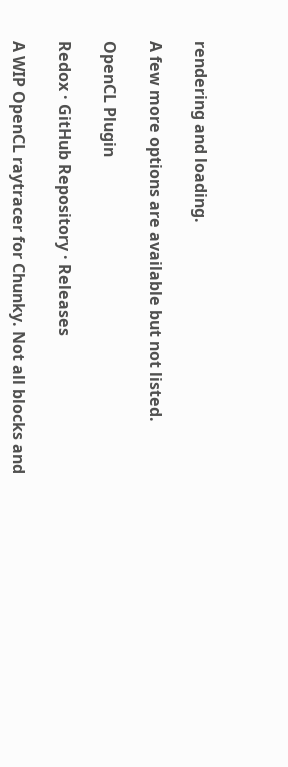rendering and loading.

A few more options are available but not listed.

OpenCL Plugin

Redox · GitHub Repository · Releases

A WIP OpenCL raytracer for Chunky. Not all blocks and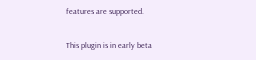features are supported.


This plugin is in early beta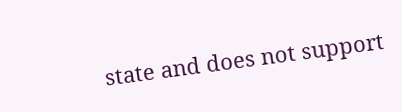state and does not support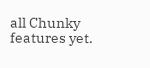all Chunky features yet.